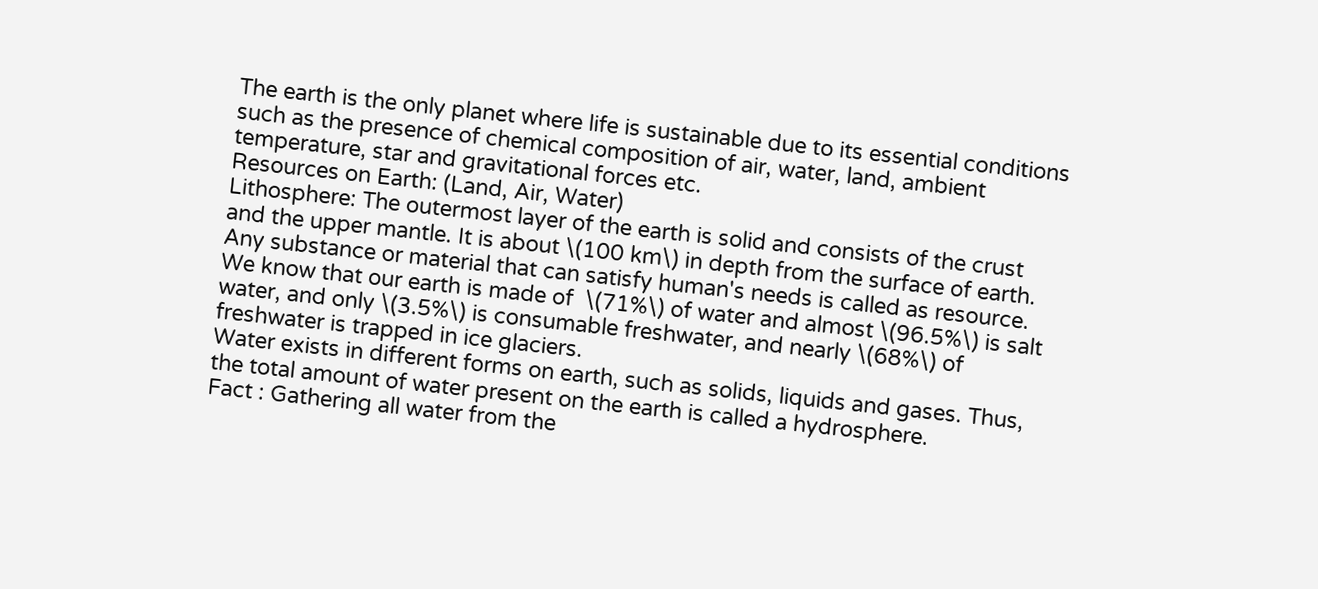The earth is the only planet where life is sustainable due to its essential conditions such as the presence of chemical composition of air, water, land, ambient temperature, star and gravitational forces etc.
Resources on Earth: (Land, Air, Water)
Lithosphere: The outermost layer of the earth is solid and consists of the crust and the upper mantle. It is about \(100 km\) in depth from the surface of earth.
Any substance or material that can satisfy human's needs is called as resource. We know that our earth is made of  \(71%\) of water and almost \(96.5%\) is salt water, and only \(3.5%\) is consumable freshwater, and nearly \(68%\) of freshwater is trapped in ice glaciers.
Water exists in different forms on earth, such as solids, liquids and gases. Thus, the total amount of water present on the earth is called a hydrosphere.
Fact : Gathering all water from the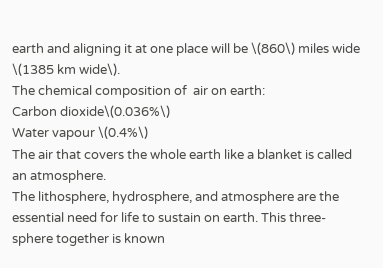earth and aligning it at one place will be \(860\) miles wide \(1385 km wide\).
The chemical composition of  air on earth:
Carbon dioxide\(0.036%\)
Water vapour \(0.4%\)
The air that covers the whole earth like a blanket is called an atmosphere.
The lithosphere, hydrosphere, and atmosphere are the essential need for life to sustain on earth. This three-sphere together is known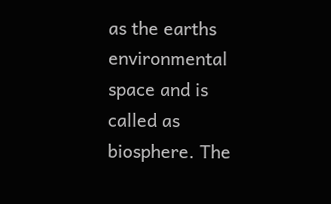as the earths environmental space and is called as biosphere. The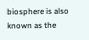biosphere is also known as the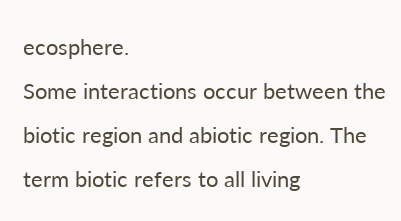ecosphere.
Some interactions occur between the biotic region and abiotic region. The term biotic refers to all living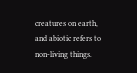creatures on earth, and abiotic refers to non-living things.